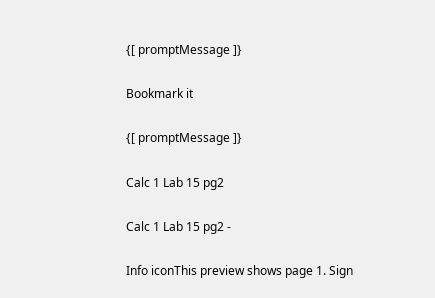{[ promptMessage ]}

Bookmark it

{[ promptMessage ]}

Calc 1 Lab 15 pg2

Calc 1 Lab 15 pg2 -

Info iconThis preview shows page 1. Sign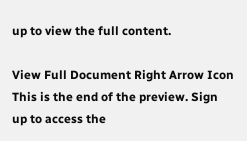up to view the full content.

View Full Document Right Arrow Icon
This is the end of the preview. Sign up to access the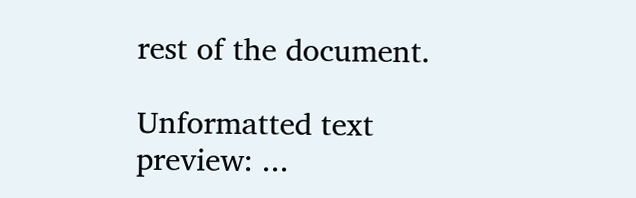rest of the document.

Unformatted text preview: ...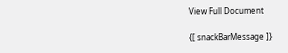View Full Document

{[ snackBarMessage ]}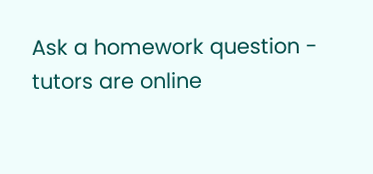Ask a homework question - tutors are online